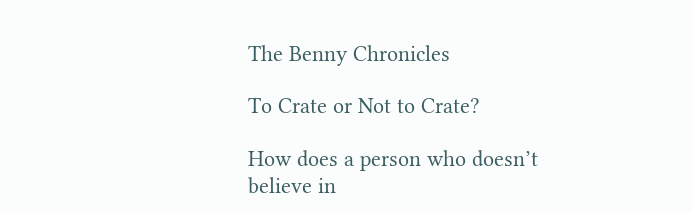The Benny Chronicles

To Crate or Not to Crate?

How does a person who doesn’t believe in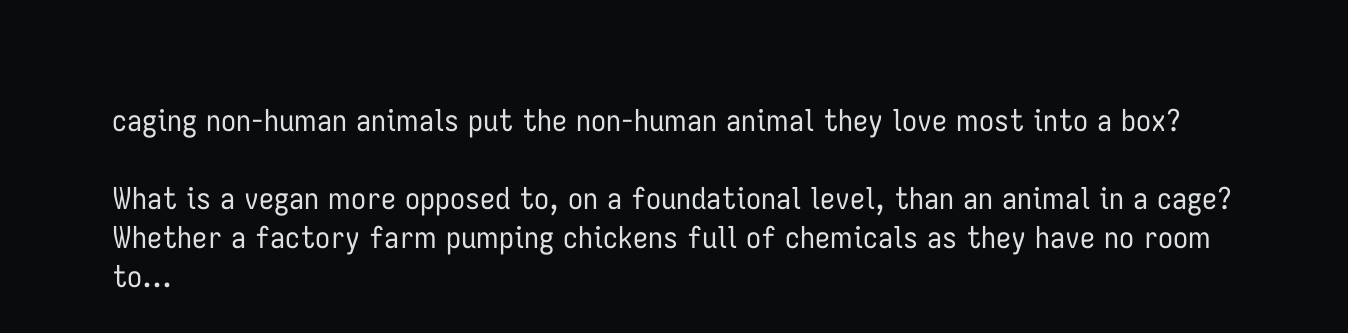caging non-human animals put the non-human animal they love most into a box?

What is a vegan more opposed to, on a foundational level, than an animal in a cage? Whether a factory farm pumping chickens full of chemicals as they have no room to…